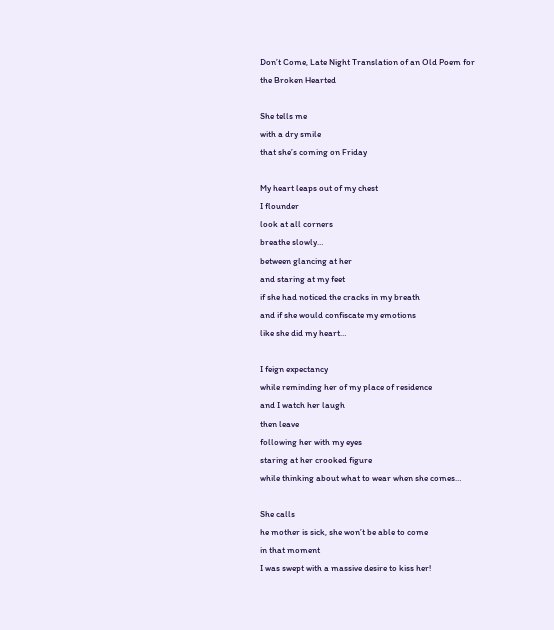Don’t Come, Late Night Translation of an Old Poem for the Broken Hearted

She tells me
with a dry smile
that she’s coming on Friday

My heart leaps out of my chest
I flounder
look at all corners
breathe slowly…
between glancing at her
and staring at my feet
if she had noticed the cracks in my breath
and if she would confiscate my emotions
like she did my heart…

I feign expectancy
while reminding her of my place of residence
and I watch her laugh
then leave
following her with my eyes
staring at her crooked figure
while thinking about what to wear when she comes…

She calls
he mother is sick, she won’t be able to come
in that moment
I was swept with a massive desire to kiss her!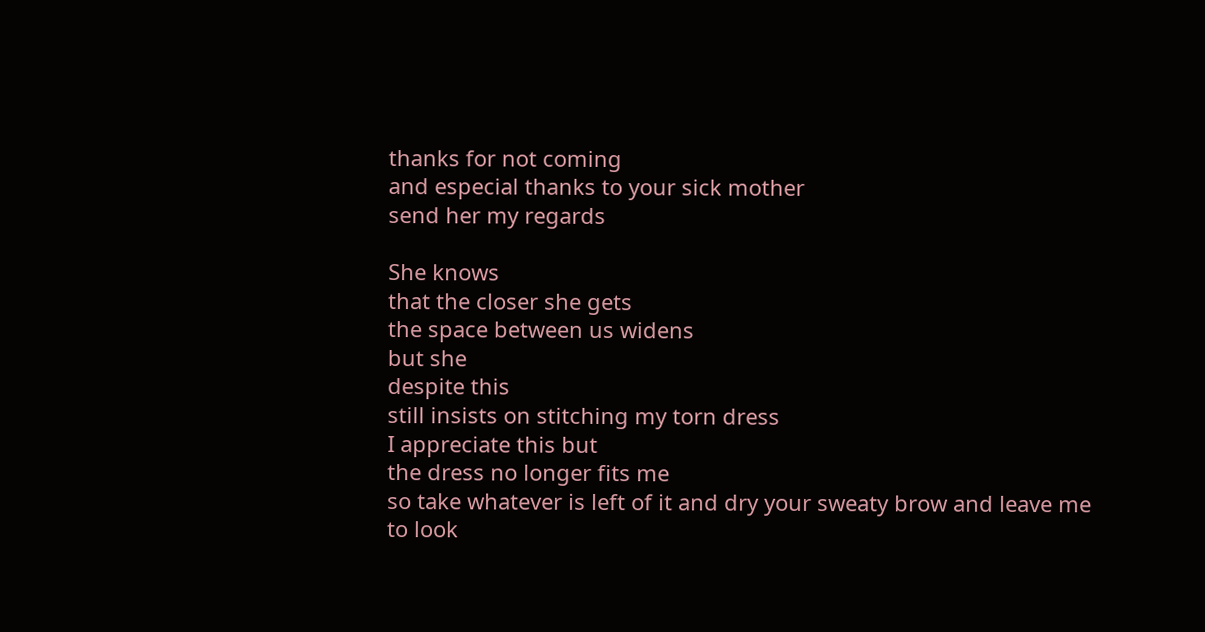thanks for not coming
and especial thanks to your sick mother
send her my regards

She knows
that the closer she gets
the space between us widens
but she
despite this
still insists on stitching my torn dress
I appreciate this but
the dress no longer fits me
so take whatever is left of it and dry your sweaty brow and leave me
to look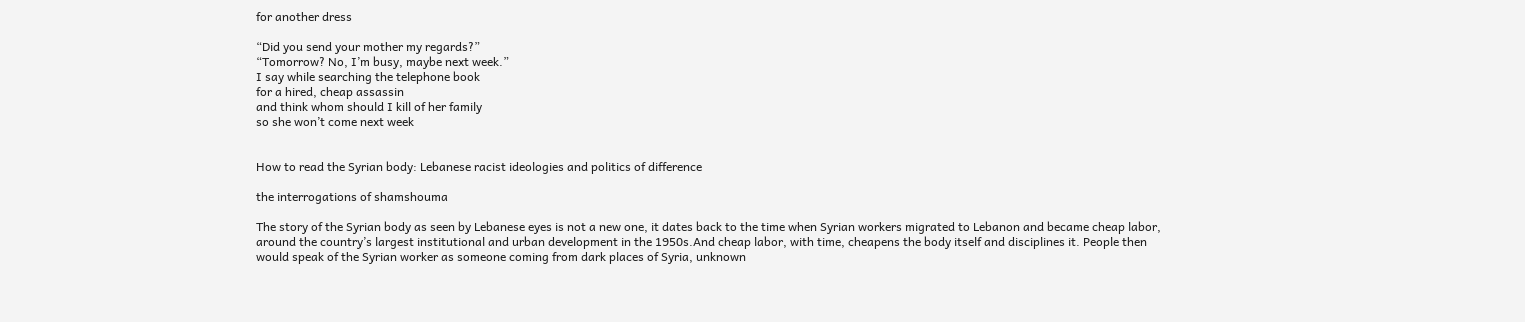for another dress

“Did you send your mother my regards?”
“Tomorrow? No, I’m busy, maybe next week.”
I say while searching the telephone book
for a hired, cheap assassin
and think whom should I kill of her family
so she won’t come next week


How to read the Syrian body: Lebanese racist ideologies and politics of difference

the interrogations of shamshouma

The story of the Syrian body as seen by Lebanese eyes is not a new one, it dates back to the time when Syrian workers migrated to Lebanon and became cheap labor, around the country’s largest institutional and urban development in the 1950s.And cheap labor, with time, cheapens the body itself and disciplines it. People then would speak of the Syrian worker as someone coming from dark places of Syria, unknown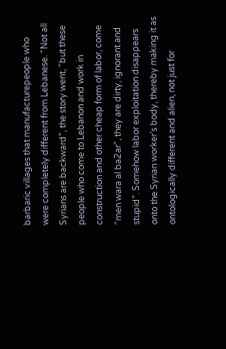barbaric villages that manufacturepeople who were completely different from Lebanese. “Not all Syrians are backward”, the story went, “but these people who come to Lebanon and work in construction and other cheap form of labor, come “men wara al ba2ar”, they are dirty, ignorant and stupid”. Somehow labor exploitation disappears onto the Syrian worker’s body, thereby making it as ontologically different and alien, not just for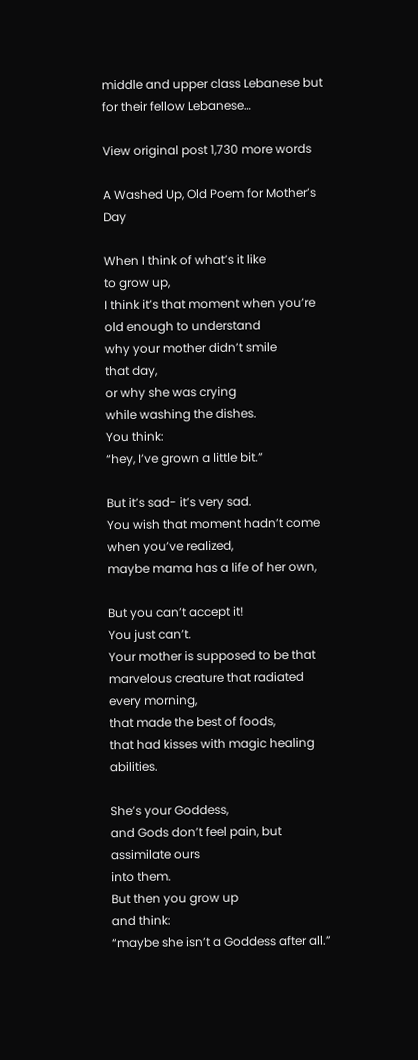middle and upper class Lebanese but for their fellow Lebanese…

View original post 1,730 more words

A Washed Up, Old Poem for Mother’s Day

When I think of what’s it like
to grow up,
I think it’s that moment when you’re old enough to understand
why your mother didn’t smile
that day,
or why she was crying
while washing the dishes.
You think:
“hey, I’ve grown a little bit.”

But it’s sad- it’s very sad.
You wish that moment hadn’t come when you’ve realized,
maybe mama has a life of her own,

But you can’t accept it!
You just can’t.
Your mother is supposed to be that marvelous creature that radiated every morning,
that made the best of foods,
that had kisses with magic healing abilities.

She’s your Goddess,
and Gods don’t feel pain, but assimilate ours
into them.
But then you grow up
and think:
“maybe she isn’t a Goddess after all.”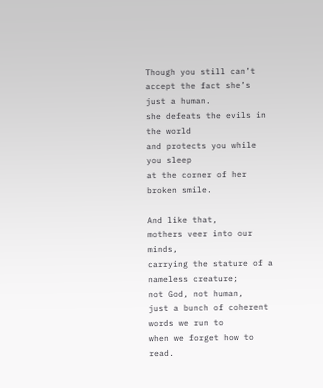Though you still can’t accept the fact she’s just a human.
she defeats the evils in the world
and protects you while you sleep
at the corner of her broken smile.

And like that,
mothers veer into our minds,
carrying the stature of a nameless creature;
not God, not human,
just a bunch of coherent words we run to
when we forget how to read.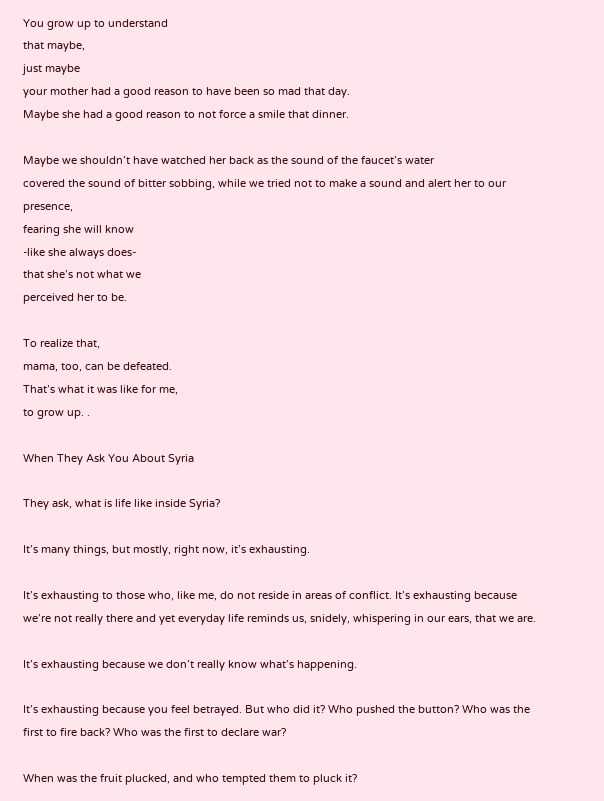You grow up to understand
that maybe,
just maybe
your mother had a good reason to have been so mad that day.
Maybe she had a good reason to not force a smile that dinner.

Maybe we shouldn’t have watched her back as the sound of the faucet’s water
covered the sound of bitter sobbing, while we tried not to make a sound and alert her to our presence,
fearing she will know
-like she always does-
that she’s not what we
perceived her to be.

To realize that,
mama, too, can be defeated.
That’s what it was like for me,
to grow up. .

When They Ask You About Syria

They ask, what is life like inside Syria?

It’s many things, but mostly, right now, it’s exhausting.

It’s exhausting to those who, like me, do not reside in areas of conflict. It’s exhausting because we’re not really there and yet everyday life reminds us, snidely, whispering in our ears, that we are.

It’s exhausting because we don’t really know what’s happening.

It’s exhausting because you feel betrayed. But who did it? Who pushed the button? Who was the first to fire back? Who was the first to declare war?

When was the fruit plucked, and who tempted them to pluck it?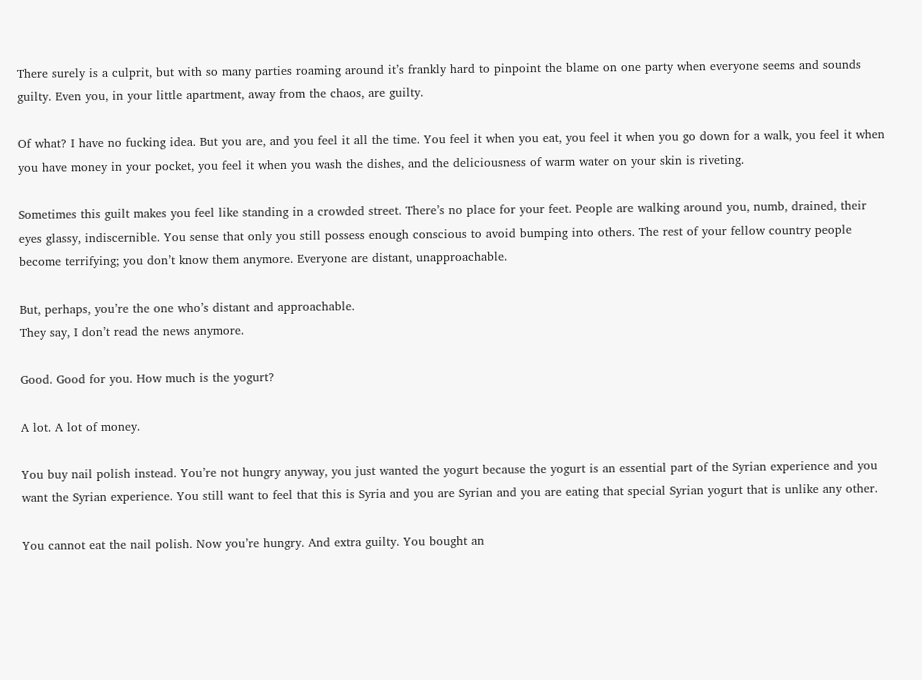There surely is a culprit, but with so many parties roaming around it’s frankly hard to pinpoint the blame on one party when everyone seems and sounds guilty. Even you, in your little apartment, away from the chaos, are guilty.

Of what? I have no fucking idea. But you are, and you feel it all the time. You feel it when you eat, you feel it when you go down for a walk, you feel it when you have money in your pocket, you feel it when you wash the dishes, and the deliciousness of warm water on your skin is riveting.

Sometimes this guilt makes you feel like standing in a crowded street. There’s no place for your feet. People are walking around you, numb, drained, their eyes glassy, indiscernible. You sense that only you still possess enough conscious to avoid bumping into others. The rest of your fellow country people become terrifying; you don’t know them anymore. Everyone are distant, unapproachable.

But, perhaps, you’re the one who’s distant and approachable.
They say, I don’t read the news anymore.

Good. Good for you. How much is the yogurt?

A lot. A lot of money.

You buy nail polish instead. You’re not hungry anyway, you just wanted the yogurt because the yogurt is an essential part of the Syrian experience and you want the Syrian experience. You still want to feel that this is Syria and you are Syrian and you are eating that special Syrian yogurt that is unlike any other.

You cannot eat the nail polish. Now you’re hungry. And extra guilty. You bought an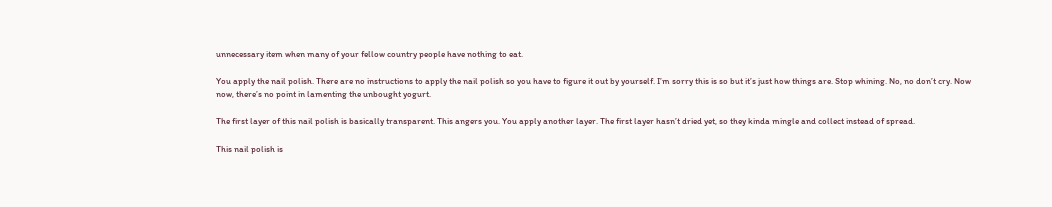unnecessary item when many of your fellow country people have nothing to eat.

You apply the nail polish. There are no instructions to apply the nail polish so you have to figure it out by yourself. I’m sorry this is so but it’s just how things are. Stop whining. No, no don’t cry. Now now, there’s no point in lamenting the unbought yogurt.

The first layer of this nail polish is basically transparent. This angers you. You apply another layer. The first layer hasn’t dried yet, so they kinda mingle and collect instead of spread.

This nail polish is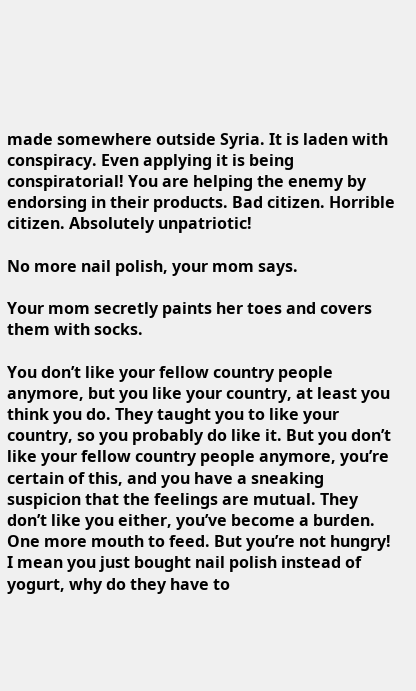made somewhere outside Syria. It is laden with conspiracy. Even applying it is being conspiratorial! You are helping the enemy by endorsing in their products. Bad citizen. Horrible citizen. Absolutely unpatriotic!

No more nail polish, your mom says.

Your mom secretly paints her toes and covers them with socks.

You don’t like your fellow country people anymore, but you like your country, at least you think you do. They taught you to like your country, so you probably do like it. But you don’t like your fellow country people anymore, you’re certain of this, and you have a sneaking suspicion that the feelings are mutual. They don’t like you either, you’ve become a burden. One more mouth to feed. But you’re not hungry! I mean you just bought nail polish instead of yogurt, why do they have to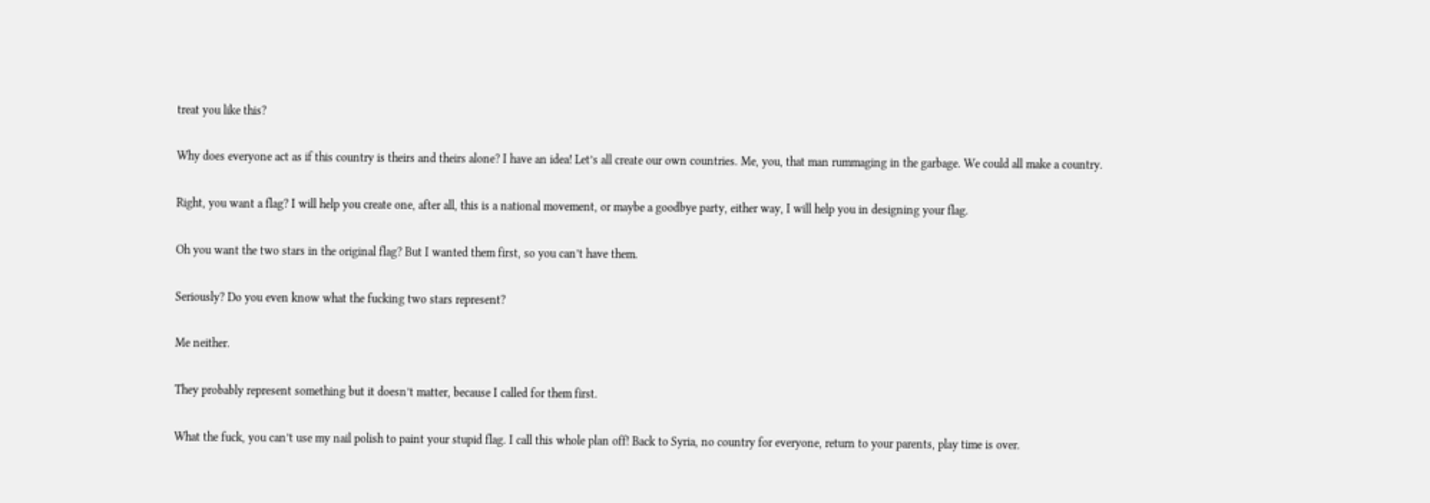treat you like this?

Why does everyone act as if this country is theirs and theirs alone? I have an idea! Let’s all create our own countries. Me, you, that man rummaging in the garbage. We could all make a country.

Right, you want a flag? I will help you create one, after all, this is a national movement, or maybe a goodbye party, either way, I will help you in designing your flag.

Oh you want the two stars in the original flag? But I wanted them first, so you can’t have them.

Seriously? Do you even know what the fucking two stars represent?

Me neither.

They probably represent something but it doesn’t matter, because I called for them first.

What the fuck, you can’t use my nail polish to paint your stupid flag. I call this whole plan off! Back to Syria, no country for everyone, return to your parents, play time is over.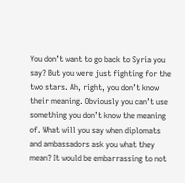You don’t want to go back to Syria you say? But you were just fighting for the two stars. Ah, right, you don’t know their meaning. Obviously you can’t use something you don’t know the meaning of. What will you say when diplomats and ambassadors ask you what they mean? It would be embarrassing to not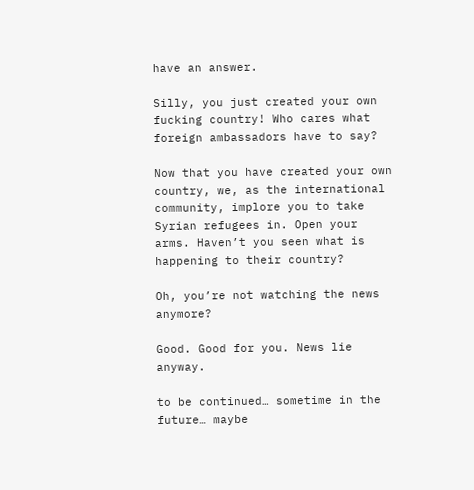have an answer.

Silly, you just created your own fucking country! Who cares what foreign ambassadors have to say?

Now that you have created your own country, we, as the international community, implore you to take Syrian refugees in. Open your arms. Haven’t you seen what is happening to their country?

Oh, you’re not watching the news anymore?

Good. Good for you. News lie anyway.

to be continued… sometime in the future… maybe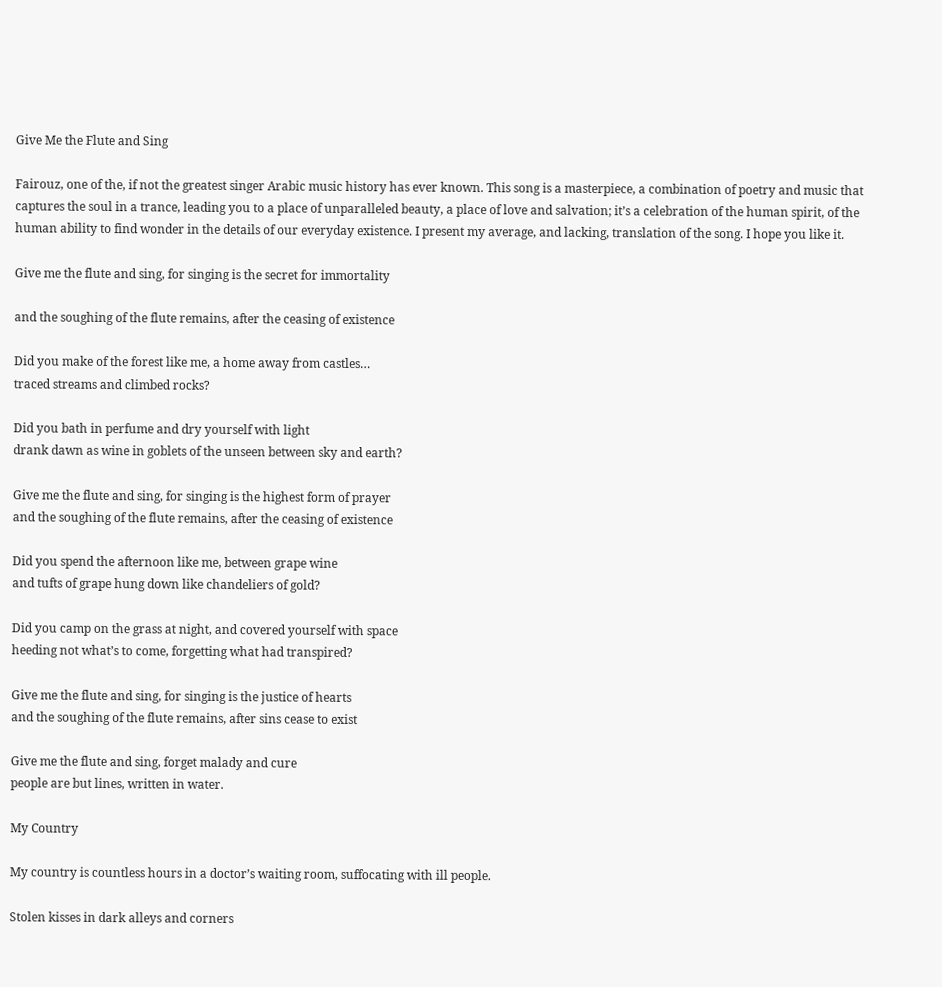Give Me the Flute and Sing

Fairouz, one of the, if not the greatest singer Arabic music history has ever known. This song is a masterpiece, a combination of poetry and music that captures the soul in a trance, leading you to a place of unparalleled beauty, a place of love and salvation; it’s a celebration of the human spirit, of the human ability to find wonder in the details of our everyday existence. I present my average, and lacking, translation of the song. I hope you like it.

Give me the flute and sing, for singing is the secret for immortality

and the soughing of the flute remains, after the ceasing of existence

Did you make of the forest like me, a home away from castles…
traced streams and climbed rocks?

Did you bath in perfume and dry yourself with light
drank dawn as wine in goblets of the unseen between sky and earth?

Give me the flute and sing, for singing is the highest form of prayer
and the soughing of the flute remains, after the ceasing of existence

Did you spend the afternoon like me, between grape wine
and tufts of grape hung down like chandeliers of gold?

Did you camp on the grass at night, and covered yourself with space
heeding not what’s to come, forgetting what had transpired?

Give me the flute and sing, for singing is the justice of hearts
and the soughing of the flute remains, after sins cease to exist

Give me the flute and sing, forget malady and cure
people are but lines, written in water.

My Country

My country is countless hours in a doctor’s waiting room, suffocating with ill people.

Stolen kisses in dark alleys and corners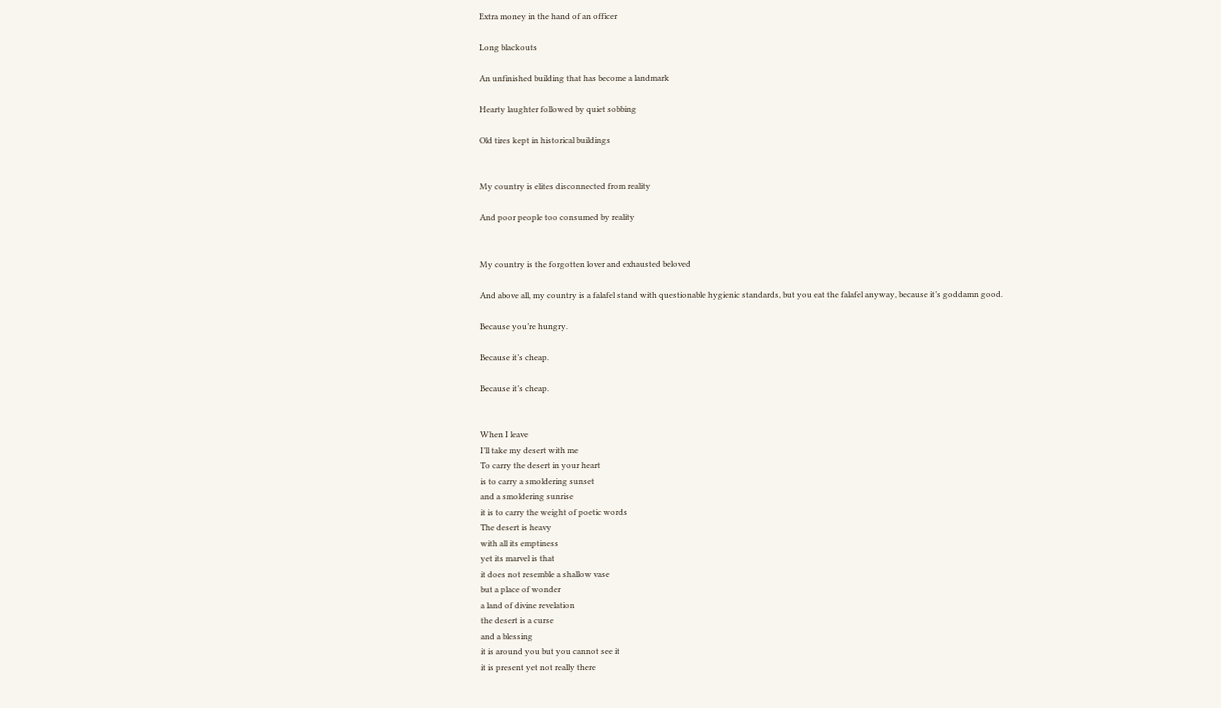Extra money in the hand of an officer

Long blackouts

An unfinished building that has become a landmark

Hearty laughter followed by quiet sobbing

Old tires kept in historical buildings


My country is elites disconnected from reality

And poor people too consumed by reality


My country is the forgotten lover and exhausted beloved

And above all, my country is a falafel stand with questionable hygienic standards, but you eat the falafel anyway, because it’s goddamn good.

Because you’re hungry.

Because it’s cheap.

Because it’s cheap.


When I leave
I’ll take my desert with me
To carry the desert in your heart
is to carry a smoldering sunset
and a smoldering sunrise
it is to carry the weight of poetic words
The desert is heavy
with all its emptiness
yet its marvel is that
it does not resemble a shallow vase
but a place of wonder
a land of divine revelation
the desert is a curse
and a blessing
it is around you but you cannot see it
it is present yet not really there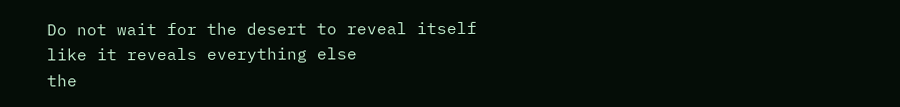Do not wait for the desert to reveal itself
like it reveals everything else
the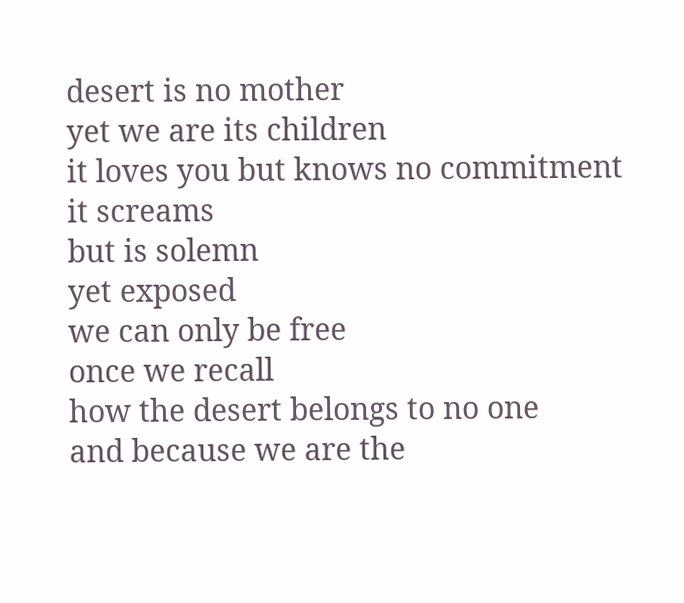desert is no mother
yet we are its children
it loves you but knows no commitment
it screams
but is solemn
yet exposed
we can only be free
once we recall
how the desert belongs to no one
and because we are the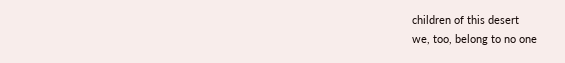children of this desert
we, too, belong to no one